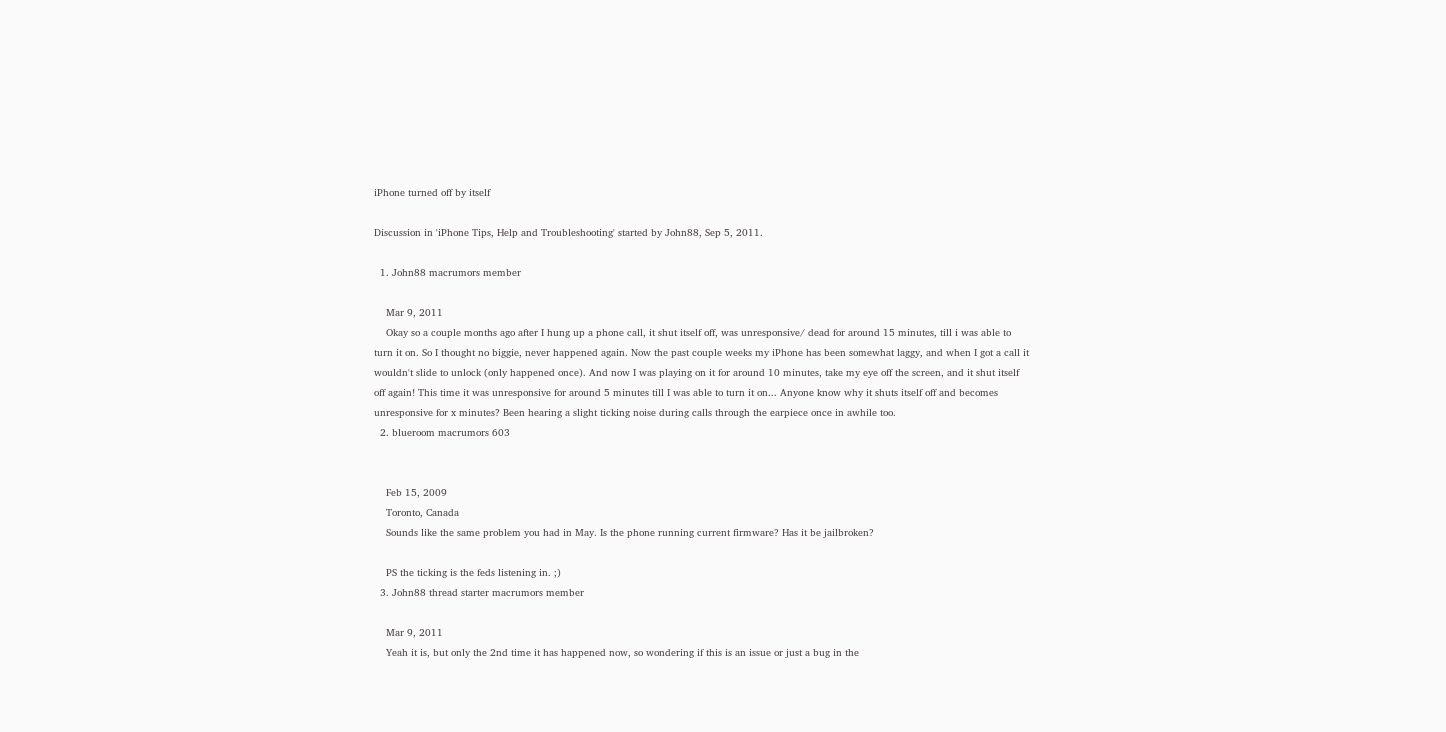iPhone turned off by itself

Discussion in 'iPhone Tips, Help and Troubleshooting' started by John88, Sep 5, 2011.

  1. John88 macrumors member

    Mar 9, 2011
    Okay so a couple months ago after I hung up a phone call, it shut itself off, was unresponsive/ dead for around 15 minutes, till i was able to turn it on. So I thought no biggie, never happened again. Now the past couple weeks my iPhone has been somewhat laggy, and when I got a call it wouldn't slide to unlock (only happened once). And now I was playing on it for around 10 minutes, take my eye off the screen, and it shut itself off again! This time it was unresponsive for around 5 minutes till I was able to turn it on... Anyone know why it shuts itself off and becomes unresponsive for x minutes? Been hearing a slight ticking noise during calls through the earpiece once in awhile too.
  2. blueroom macrumors 603


    Feb 15, 2009
    Toronto, Canada
    Sounds like the same problem you had in May. Is the phone running current firmware? Has it be jailbroken?

    PS the ticking is the feds listening in. ;)
  3. John88 thread starter macrumors member

    Mar 9, 2011
    Yeah it is, but only the 2nd time it has happened now, so wondering if this is an issue or just a bug in the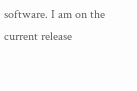software. I am on the current release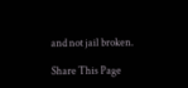and not jail broken.

Share This Page